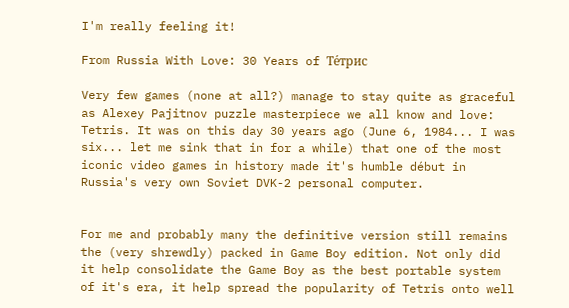I'm really feeling it!

From Russia With Love: 30 Years of Те́трис

Very few games (none at all?) manage to stay quite as graceful as Alexey Pajitnov puzzle masterpiece we all know and love: Tetris. It was on this day 30 years ago (June 6, 1984... I was six... let me sink that in for a while) that one of the most iconic video games in history made it's humble début in Russia's very own Soviet DVK-2 personal computer.


For me and probably many the definitive version still remains the (very shrewdly) packed in Game Boy edition. Not only did it help consolidate the Game Boy as the best portable system of it's era, it help spread the popularity of Tetris onto well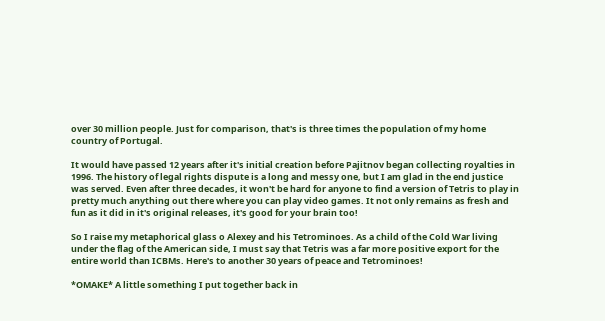over 30 million people. Just for comparison, that's is three times the population of my home country of Portugal.

It would have passed 12 years after it's initial creation before Pajitnov began collecting royalties in 1996. The history of legal rights dispute is a long and messy one, but I am glad in the end justice was served. Even after three decades, it won't be hard for anyone to find a version of Tetris to play in pretty much anything out there where you can play video games. It not only remains as fresh and fun as it did in it's original releases, it's good for your brain too!

So I raise my metaphorical glass o Alexey and his Tetrominoes. As a child of the Cold War living under the flag of the American side, I must say that Tetris was a far more positive export for the entire world than ICBMs. Here's to another 30 years of peace and Tetrominoes!

*OMAKE* A little something I put together back in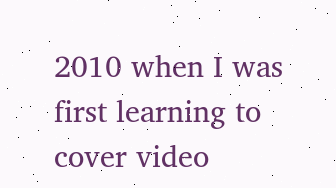2010 when I was first learning to cover video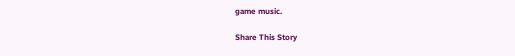game music.

Share This Story